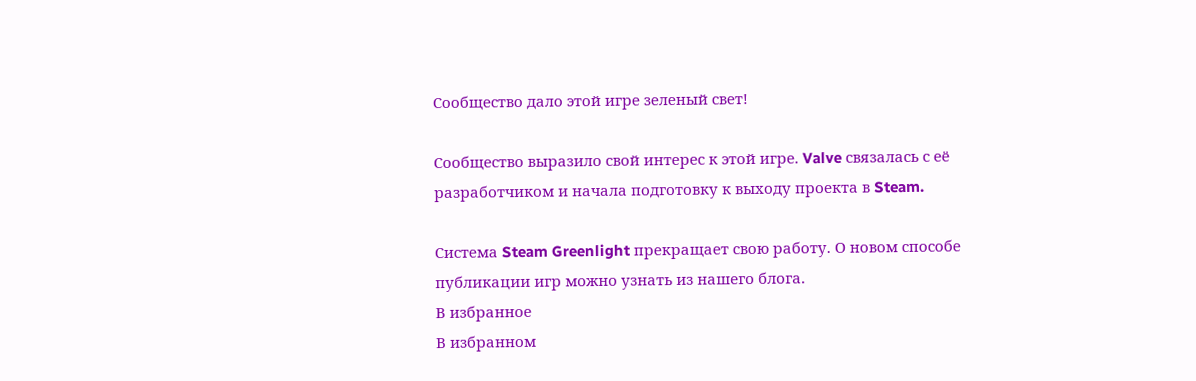Сообщество дало этой игре зеленый свет!

Сообщество выразило свой интерес к этой игре. Valve связалась с её разработчиком и начала подготовку к выходу проекта в Steam.

Система Steam Greenlight прекращает свою работу. О новом способе публикации игр можно узнать из нашего блога.
В избранное
В избранном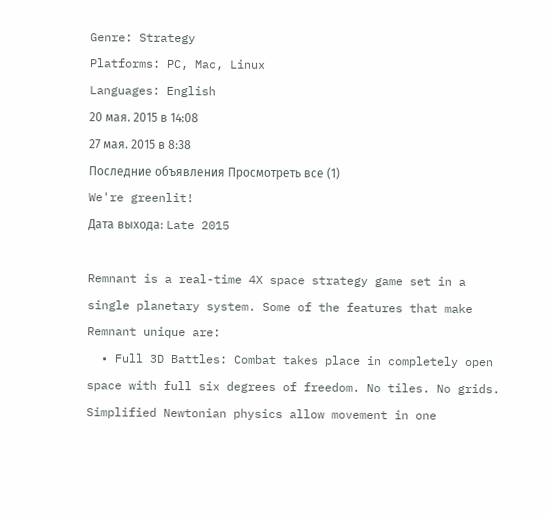Genre: Strategy
Platforms: PC, Mac, Linux
Languages: English
20 мая. 2015 в 14:08
27 мая. 2015 в 8:38
Последние объявления Просмотреть все (1)
We're greenlit!
Дата выхода: Late 2015

Remnant is a real-time 4X space strategy game set in a single planetary system. Some of the features that make Remnant unique are:
  • Full 3D Battles: Combat takes place in completely open space with full six degrees of freedom. No tiles. No grids. Simplified Newtonian physics allow movement in one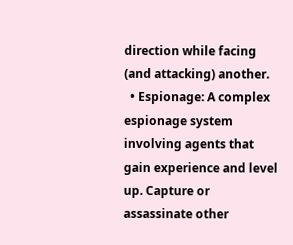direction while facing (and attacking) another.
  • Espionage: A complex espionage system involving agents that gain experience and level up. Capture or assassinate other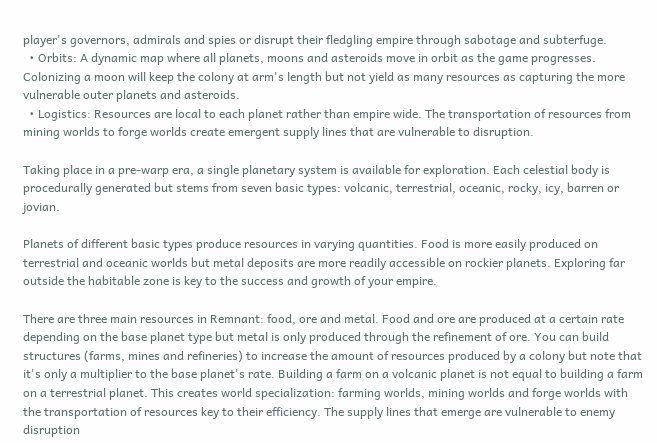player's governors, admirals and spies or disrupt their fledgling empire through sabotage and subterfuge.
  • Orbits: A dynamic map where all planets, moons and asteroids move in orbit as the game progresses. Colonizing a moon will keep the colony at arm's length but not yield as many resources as capturing the more vulnerable outer planets and asteroids.
  • Logistics: Resources are local to each planet rather than empire wide. The transportation of resources from mining worlds to forge worlds create emergent supply lines that are vulnerable to disruption.

Taking place in a pre-warp era, a single planetary system is available for exploration. Each celestial body is procedurally generated but stems from seven basic types: volcanic, terrestrial, oceanic, rocky, icy, barren or jovian.

Planets of different basic types produce resources in varying quantities. Food is more easily produced on terrestrial and oceanic worlds but metal deposits are more readily accessible on rockier planets. Exploring far outside the habitable zone is key to the success and growth of your empire.

There are three main resources in Remnant: food, ore and metal. Food and ore are produced at a certain rate depending on the base planet type but metal is only produced through the refinement of ore. You can build structures (farms, mines and refineries) to increase the amount of resources produced by a colony but note that it's only a multiplier to the base planet's rate. Building a farm on a volcanic planet is not equal to building a farm on a terrestrial planet. This creates world specialization: farming worlds, mining worlds and forge worlds with the transportation of resources key to their efficiency. The supply lines that emerge are vulnerable to enemy disruption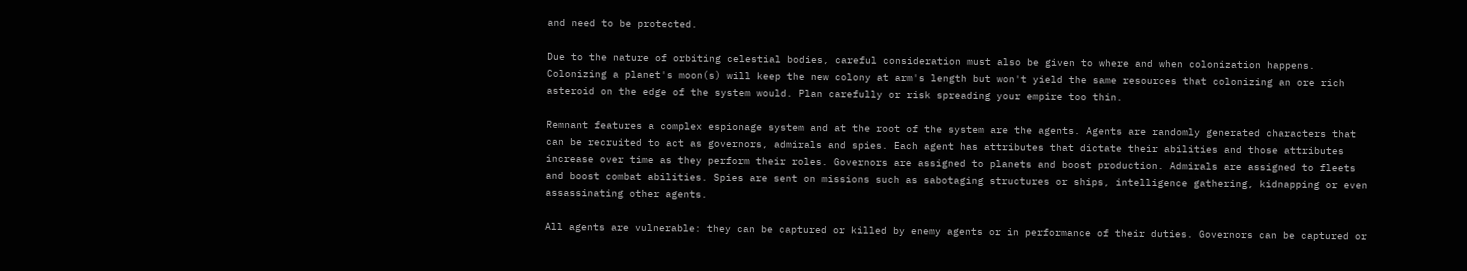and need to be protected.

Due to the nature of orbiting celestial bodies, careful consideration must also be given to where and when colonization happens. Colonizing a planet's moon(s) will keep the new colony at arm's length but won't yield the same resources that colonizing an ore rich asteroid on the edge of the system would. Plan carefully or risk spreading your empire too thin.

Remnant features a complex espionage system and at the root of the system are the agents. Agents are randomly generated characters that can be recruited to act as governors, admirals and spies. Each agent has attributes that dictate their abilities and those attributes increase over time as they perform their roles. Governors are assigned to planets and boost production. Admirals are assigned to fleets and boost combat abilities. Spies are sent on missions such as sabotaging structures or ships, intelligence gathering, kidnapping or even assassinating other agents.

All agents are vulnerable: they can be captured or killed by enemy agents or in performance of their duties. Governors can be captured or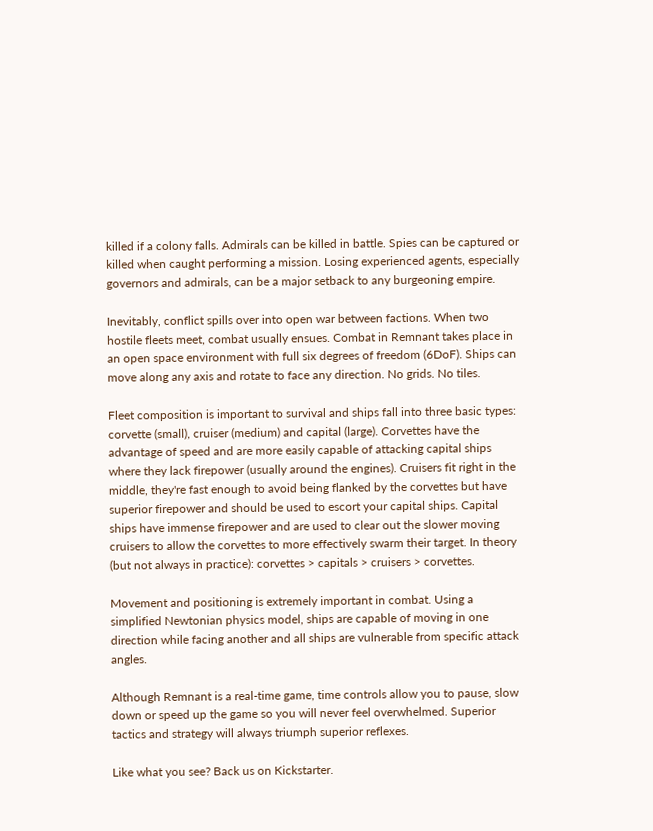killed if a colony falls. Admirals can be killed in battle. Spies can be captured or killed when caught performing a mission. Losing experienced agents, especially governors and admirals, can be a major setback to any burgeoning empire.

Inevitably, conflict spills over into open war between factions. When two hostile fleets meet, combat usually ensues. Combat in Remnant takes place in an open space environment with full six degrees of freedom (6DoF). Ships can move along any axis and rotate to face any direction. No grids. No tiles.

Fleet composition is important to survival and ships fall into three basic types: corvette (small), cruiser (medium) and capital (large). Corvettes have the advantage of speed and are more easily capable of attacking capital ships where they lack firepower (usually around the engines). Cruisers fit right in the middle, they're fast enough to avoid being flanked by the corvettes but have superior firepower and should be used to escort your capital ships. Capital ships have immense firepower and are used to clear out the slower moving cruisers to allow the corvettes to more effectively swarm their target. In theory (but not always in practice): corvettes > capitals > cruisers > corvettes.

Movement and positioning is extremely important in combat. Using a simplified Newtonian physics model, ships are capable of moving in one direction while facing another and all ships are vulnerable from specific attack angles.

Although Remnant is a real-time game, time controls allow you to pause, slow down or speed up the game so you will never feel overwhelmed. Superior tactics and strategy will always triumph superior reflexes.

Like what you see? Back us on Kickstarter.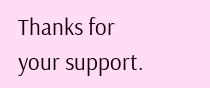Thanks for your support.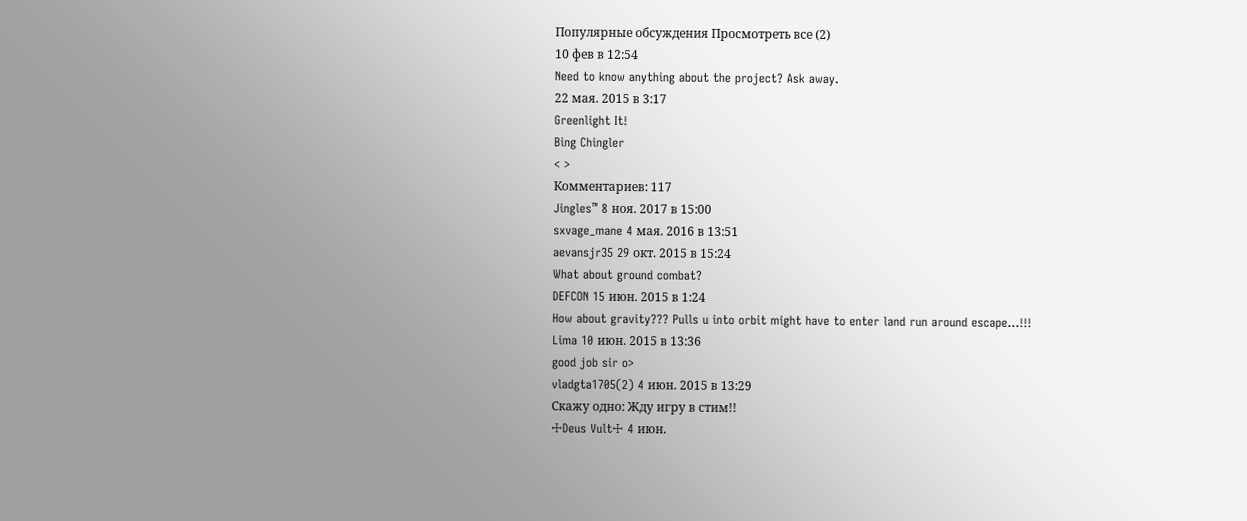Популярные обсуждения Просмотреть все (2)
10 фев в 12:54
Need to know anything about the project? Ask away.
22 мая. 2015 в 3:17
Greenlight It!
Bing Chingler
< >
Комментариев: 117
Jingles™ 8 ноя. 2017 в 15:00
sxvage_mane 4 мая. 2016 в 13:51
aevansjr35 29 окт. 2015 в 15:24
What about ground combat?
DEFCON 15 июн. 2015 в 1:24
How about gravity??? Pulls u into orbit might have to enter land run around escape...!!!
Lima 10 июн. 2015 в 13:36
good job sir o>
vladgta1705(2) 4 июн. 2015 в 13:29
Скажу одно: Жду игру в стим!!
☩Deus Vult☩ 4 июн.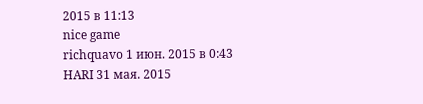2015 в 11:13
nice game
richquavo 1 июн. 2015 в 0:43
HARI 31 мая. 2015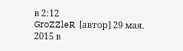в 2:12
GroZZleR  [автор] 29 мая. 2015 в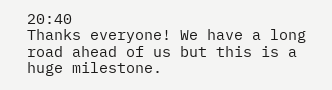20:40
Thanks everyone! We have a long road ahead of us but this is a huge milestone.